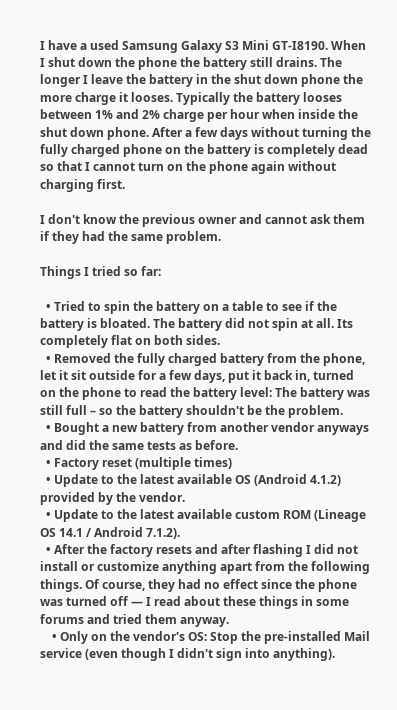I have a used Samsung Galaxy S3 Mini GT-I8190. When I shut down the phone the battery still drains. The longer I leave the battery in the shut down phone the more charge it looses. Typically the battery looses between 1% and 2% charge per hour when inside the shut down phone. After a few days without turning the fully charged phone on the battery is completely dead so that I cannot turn on the phone again without charging first.

I don't know the previous owner and cannot ask them if they had the same problem.

Things I tried so far:

  • Tried to spin the battery on a table to see if the battery is bloated. The battery did not spin at all. Its completely flat on both sides.
  • Removed the fully charged battery from the phone, let it sit outside for a few days, put it back in, turned on the phone to read the battery level: The battery was still full – so the battery shouldn't be the problem.
  • Bought a new battery from another vendor anyways and did the same tests as before.
  • Factory reset (multiple times)
  • Update to the latest available OS (Android 4.1.2) provided by the vendor.
  • Update to the latest available custom ROM (Lineage OS 14.1 / Android 7.1.2).
  • After the factory resets and after flashing I did not install or customize anything apart from the following things. Of course, they had no effect since the phone was turned off — I read about these things in some forums and tried them anyway.
    • Only on the vendor's OS: Stop the pre-installed Mail service (even though I didn't sign into anything).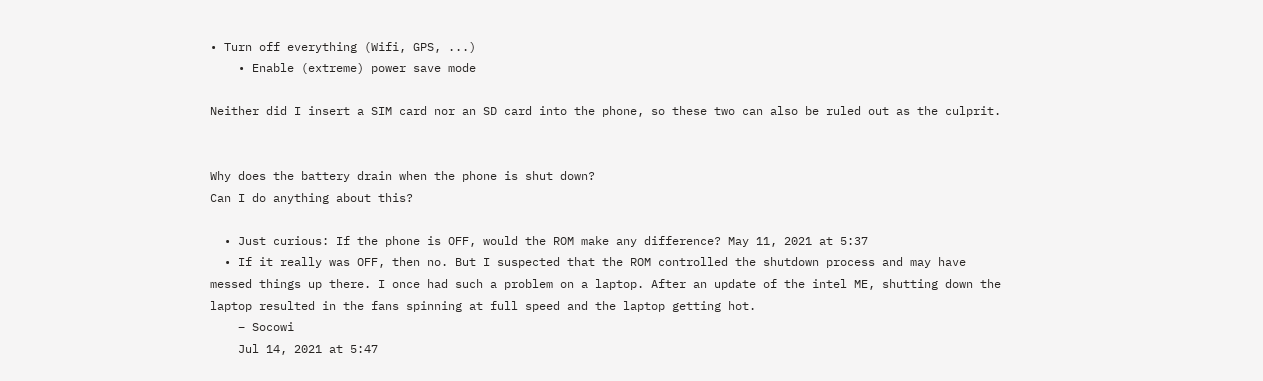• Turn off everything (Wifi, GPS, ...)
    • Enable (extreme) power save mode

Neither did I insert a SIM card nor an SD card into the phone, so these two can also be ruled out as the culprit.


Why does the battery drain when the phone is shut down?
Can I do anything about this?

  • Just curious: If the phone is OFF, would the ROM make any difference? May 11, 2021 at 5:37
  • If it really was OFF, then no. But I suspected that the ROM controlled the shutdown process and may have messed things up there. I once had such a problem on a laptop. After an update of the intel ME, shutting down the laptop resulted in the fans spinning at full speed and the laptop getting hot.
    – Socowi
    Jul 14, 2021 at 5:47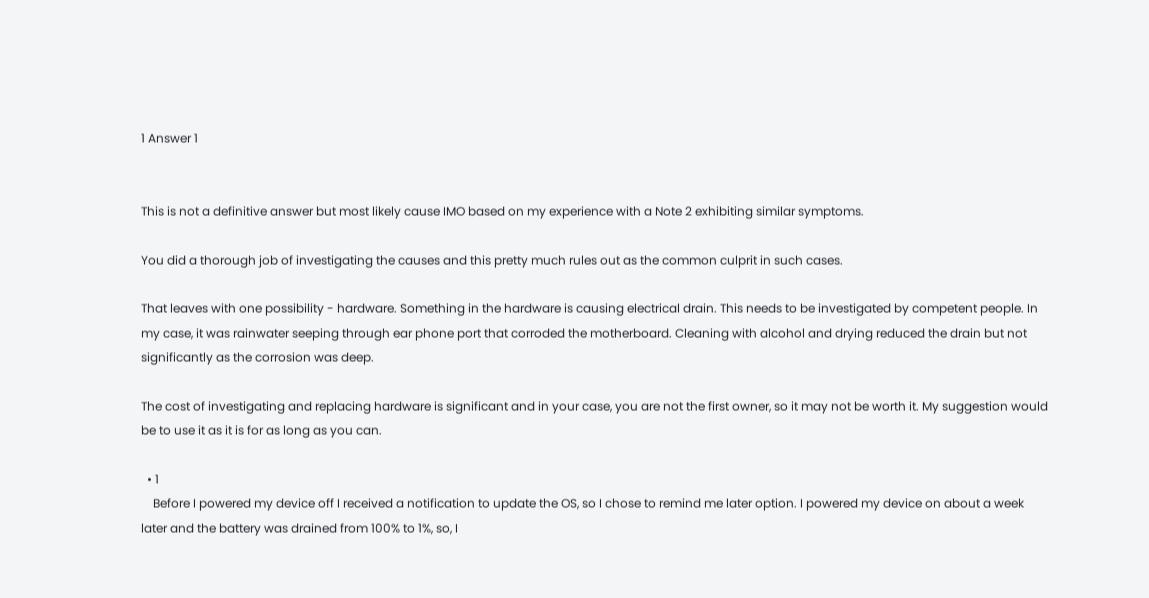1 Answer 1


This is not a definitive answer but most likely cause IMO based on my experience with a Note 2 exhibiting similar symptoms.

You did a thorough job of investigating the causes and this pretty much rules out as the common culprit in such cases.

That leaves with one possibility - hardware. Something in the hardware is causing electrical drain. This needs to be investigated by competent people. In my case, it was rainwater seeping through ear phone port that corroded the motherboard. Cleaning with alcohol and drying reduced the drain but not significantly as the corrosion was deep.

The cost of investigating and replacing hardware is significant and in your case, you are not the first owner, so it may not be worth it. My suggestion would be to use it as it is for as long as you can.

  • 1
    Before I powered my device off I received a notification to update the OS, so I chose to remind me later option. I powered my device on about a week later and the battery was drained from 100% to 1%, so, I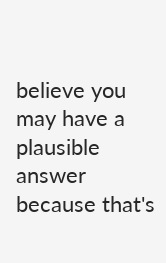believe you may have a plausible answer because that's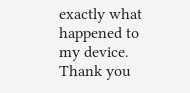exactly what happened to my device. Thank you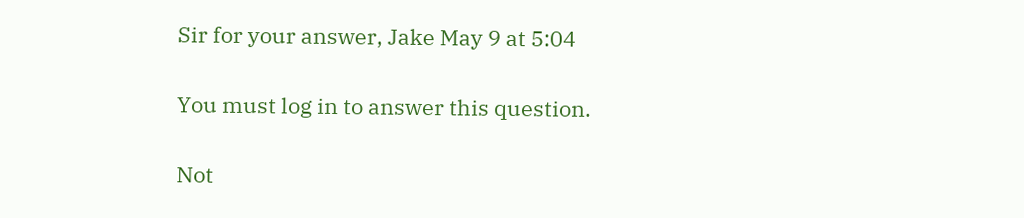Sir for your answer, Jake May 9 at 5:04

You must log in to answer this question.

Not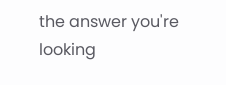the answer you're looking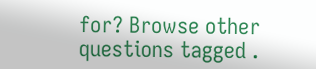for? Browse other questions tagged .